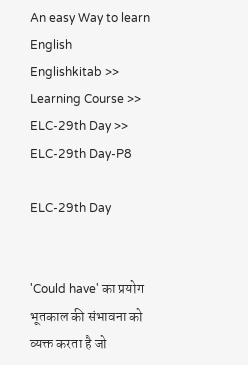An easy Way to learn English
Englishkitab >> Learning Course >> ELC-29th Day >> ELC-29th Day-P8

ELC-29th Day


'Could have' का प्रयोग भूतकाल की संभावना को व्यक्त करता है जो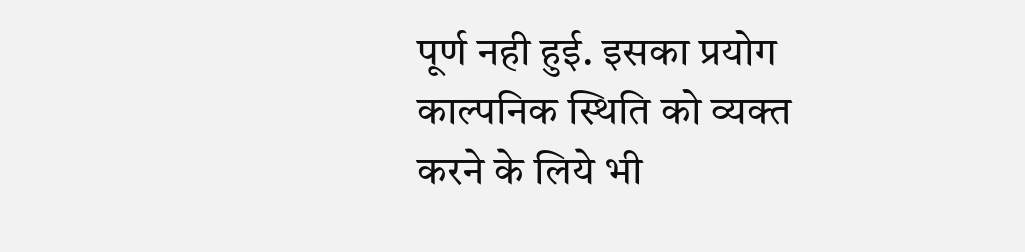पूर्ण नही हुई. इसका प्रयोग काल्पनिक स्थिति को व्यक्त करने के लिये भी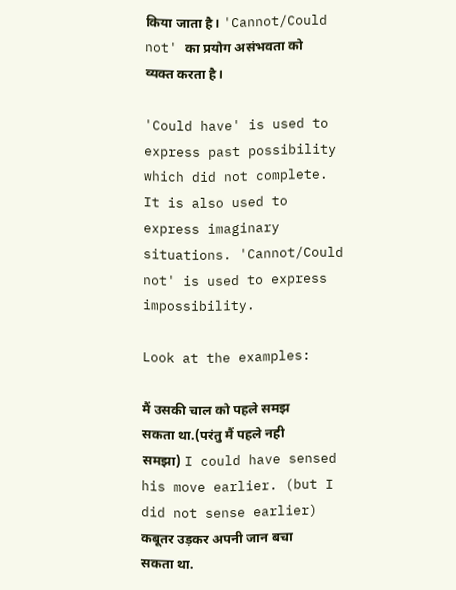किया जाता है। 'Cannot/Could not' का प्रयोग असंभवता को व्यक्त करता है।

'Could have' is used to express past possibility which did not complete. It is also used to express imaginary situations. 'Cannot/Could not' is used to express impossibility.

Look at the examples:

मैं उसकी चाल को पहले समझ सकता था.(परंतु मैं पहले नही समझा) I could have sensed his move earlier. (but I did not sense earlier)
कबूतर उड़कर अपनी जान बचा सकता था.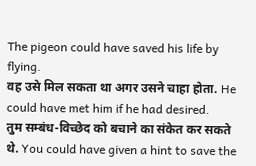The pigeon could have saved his life by flying.
वह उसे मिल सकता था अगर उसने चाहा होता. He could have met him if he had desired.
तुम सम्बंध-विच्छेद को बचाने का संकेत कर सकते थे. You could have given a hint to save the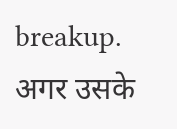breakup.
अगर उसके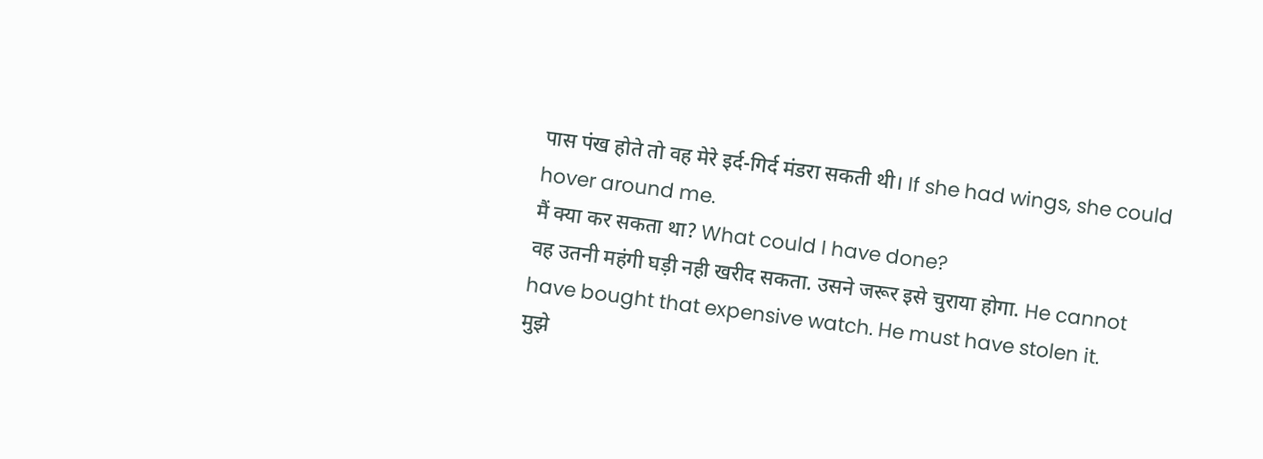पास पंख होते तो वह मेरे इर्द-गिर्द मंडरा सकती थी। If she had wings, she could hover around me.
मैं क्या कर सकता था? What could I have done?
वह उतनी महंगी घड़ी नही खरीद सकता. उसने जरूर इसे चुराया होगा. He cannot have bought that expensive watch. He must have stolen it.
मुझे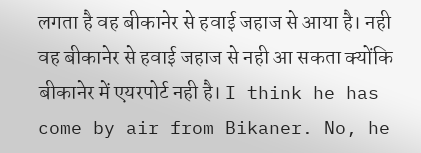लगता है वह बीकानेर से हवाई जहाज से आया है। नही वह बीकानेर से हवाई जहाज से नही आ सकता क्योंकि बीकानेर में एयरपोर्ट नही है। I think he has come by air from Bikaner. No, he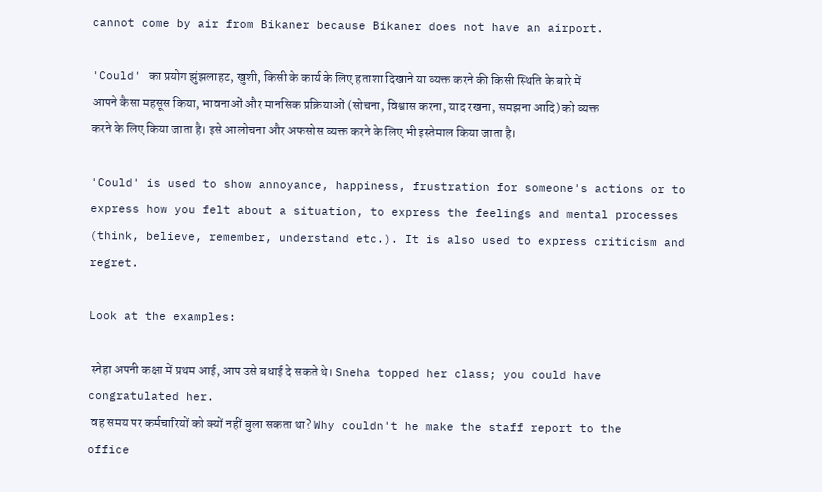cannot come by air from Bikaner because Bikaner does not have an airport.

'Could' का प्रयोग झुंझलाहट, खुशी, किसी के कार्य के लिए हताशा दिखाने या व्यक्त करने की किसी स्थिति के बारे में आपने कैसा महसूस किया, भावनाओं और मानसिक प्रक्रियाओं (सोचना, विश्वास करना, याद रखना, समझना आदि) को व्यक्त करने के लिए किया जाता है। इसे आलोचना और अफसोस व्यक्त करने के लिए भी इस्तेमाल किया जाता है।

'Could' is used to show annoyance, happiness, frustration for someone's actions or to express how you felt about a situation, to express the feelings and mental processes (think, believe, remember, understand etc.). It is also used to express criticism and regret.

Look at the examples:

 स्नेहा अपनी कक्षा में प्रथम आई, आप उसे बधाई दे सकते थे। Sneha topped her class; you could have congratulated her.
 वह समय पर कर्मचारियों को क्यों नहीं बुला सकता था? Why couldn't he make the staff report to the office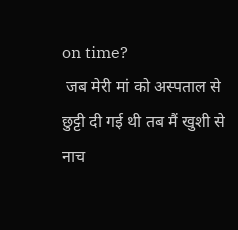on time?
 जब मेरी मां को अस्पताल से छुट्टी दी गई थी तब मैं खुशी से नाच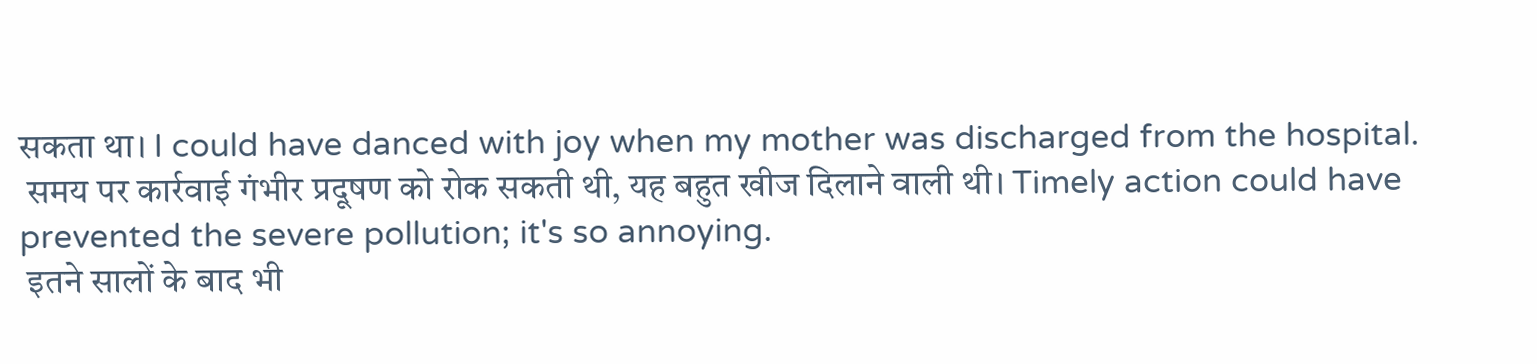सकता था। I could have danced with joy when my mother was discharged from the hospital.
 समय पर कार्रवाई गंभीर प्रदूषण को रोक सकती थी, यह बहुत खीज दिलाने वाली थी। Timely action could have prevented the severe pollution; it's so annoying.
 इतने सालों के बाद भी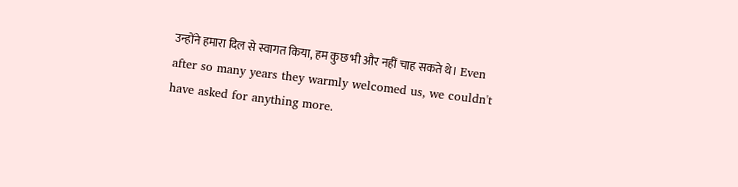उन्होंने हमारा दिल से स्वागत किया, हम कुछ भी और नहीं चाह सकते थे। Even after so many years they warmly welcomed us, we couldn't have asked for anything more.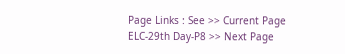Page Links : See >> Current Page ELC-29th Day-P8 >> Next Page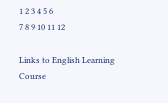1 2 3 4 5 6
7 8 9 10 11 12

Links to English Learning Course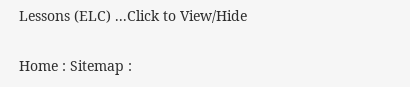Lessons (ELC) ...Click to View/Hide

Home : Sitemap :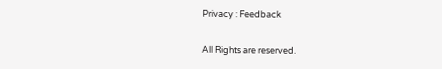Privacy : Feedback

All Rights are reserved.